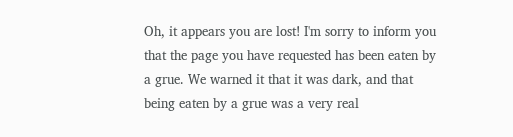Oh, it appears you are lost! I'm sorry to inform you that the page you have requested has been eaten by a grue. We warned it that it was dark, and that being eaten by a grue was a very real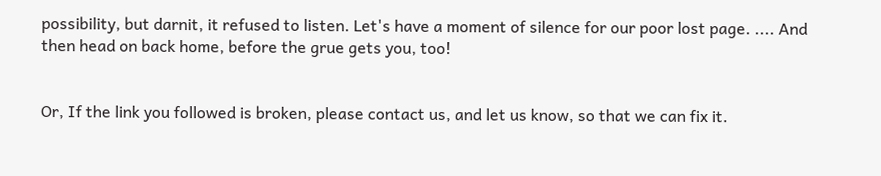possibility, but darnit, it refused to listen. Let's have a moment of silence for our poor lost page. .... And then head on back home, before the grue gets you, too!


Or, If the link you followed is broken, please contact us, and let us know, so that we can fix it.